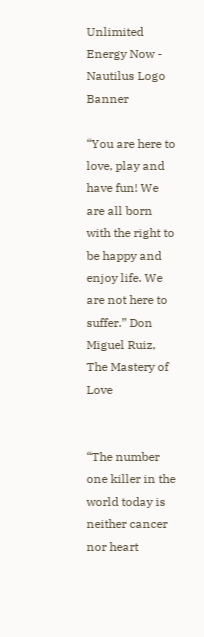Unlimited Energy Now - Nautilus Logo Banner

“You are here to love, play and have fun! We are all born with the right to be happy and enjoy life. We are not here to suffer.” Don Miguel Ruiz, The Mastery of Love


“The number one killer in the world today is neither cancer nor heart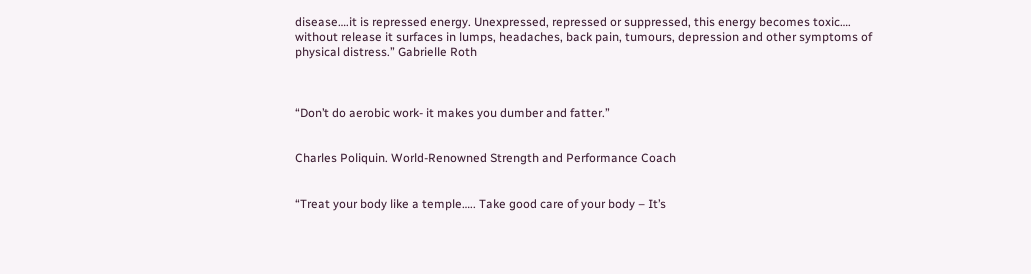disease….it is repressed energy. Unexpressed, repressed or suppressed, this energy becomes toxic…. without release it surfaces in lumps, headaches, back pain, tumours, depression and other symptoms of physical distress.” Gabrielle Roth



“Don’t do aerobic work- it makes you dumber and fatter.”


Charles Poliquin. World-Renowned Strength and Performance Coach


“Treat your body like a temple….. Take good care of your body – It’s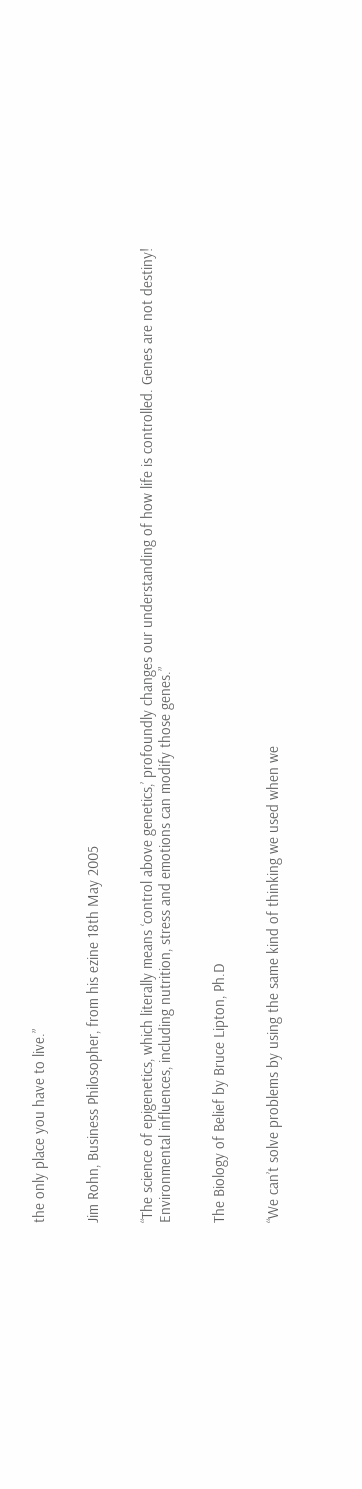the only place you have to live.”


Jim Rohn, Business Philosopher, from his ezine 18th May 2005


“The science of epigenetics, which literally means ‘control above genetics,’ profoundly changes our understanding of how life is controlled. Genes are not destiny! Environmental influences, including nutrition, stress and emotions can modify those genes.”


The Biology of Belief by Bruce Lipton, Ph.D


“We can’t solve problems by using the same kind of thinking we used when we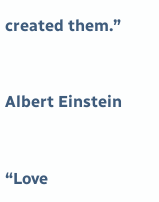created them.”


Albert Einstein


“Love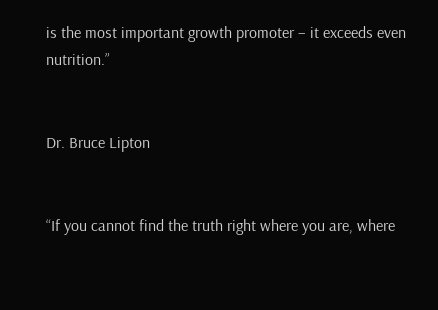is the most important growth promoter – it exceeds even nutrition.”


Dr. Bruce Lipton


“If you cannot find the truth right where you are, where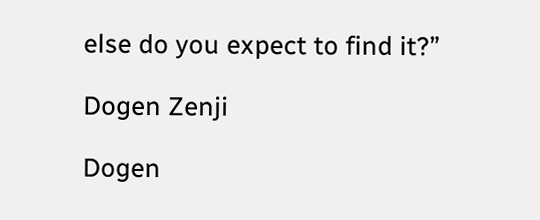else do you expect to find it?”

Dogen Zenji

Dogen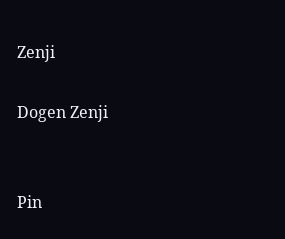Zenji

Dogen Zenji


Pin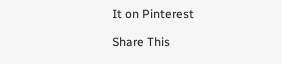It on Pinterest

Share This